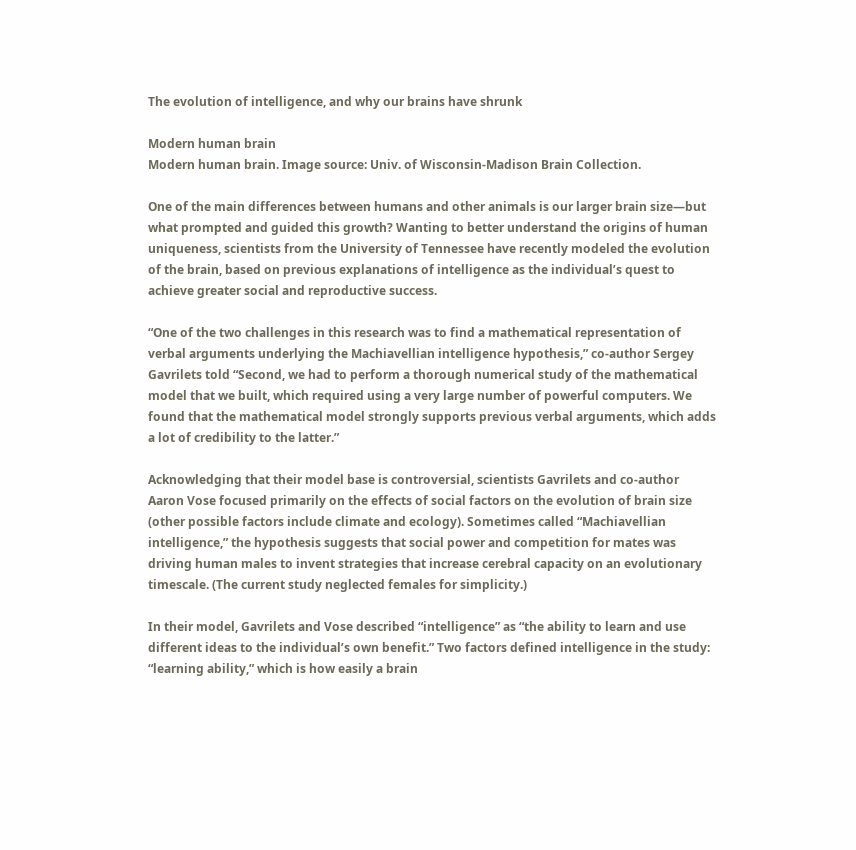The evolution of intelligence, and why our brains have shrunk

Modern human brain
Modern human brain. Image source: Univ. of Wisconsin-Madison Brain Collection.

One of the main differences between humans and other animals is our larger brain size—but what prompted and guided this growth? Wanting to better understand the origins of human uniqueness, scientists from the University of Tennessee have recently modeled the evolution of the brain, based on previous explanations of intelligence as the individual’s quest to achieve greater social and reproductive success.

“One of the two challenges in this research was to find a mathematical representation of verbal arguments underlying the Machiavellian intelligence hypothesis,” co-author Sergey Gavrilets told “Second, we had to perform a thorough numerical study of the mathematical model that we built, which required using a very large number of powerful computers. We found that the mathematical model strongly supports previous verbal arguments, which adds a lot of credibility to the latter.”

Acknowledging that their model base is controversial, scientists Gavrilets and co-author Aaron Vose focused primarily on the effects of social factors on the evolution of brain size (other possible factors include climate and ecology). Sometimes called “Machiavellian intelligence,” the hypothesis suggests that social power and competition for mates was driving human males to invent strategies that increase cerebral capacity on an evolutionary timescale. (The current study neglected females for simplicity.)

In their model, Gavrilets and Vose described “intelligence” as “the ability to learn and use different ideas to the individual’s own benefit.” Two factors defined intelligence in the study: “learning ability,” which is how easily a brain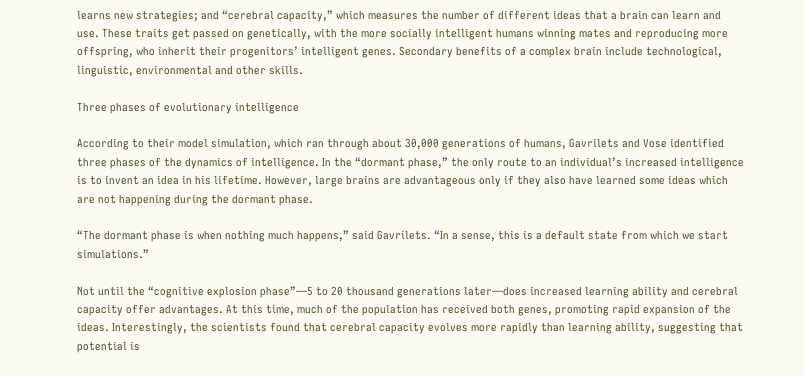learns new strategies; and “cerebral capacity,” which measures the number of different ideas that a brain can learn and use. These traits get passed on genetically, with the more socially intelligent humans winning mates and reproducing more offspring, who inherit their progenitors’ intelligent genes. Secondary benefits of a complex brain include technological, linguistic, environmental and other skills.

Three phases of evolutionary intelligence

According to their model simulation, which ran through about 30,000 generations of humans, Gavrilets and Vose identified three phases of the dynamics of intelligence. In the “dormant phase,” the only route to an individual’s increased intelligence is to invent an idea in his lifetime. However, large brains are advantageous only if they also have learned some ideas which are not happening during the dormant phase.

“The dormant phase is when nothing much happens,” said Gavrilets. “In a sense, this is a default state from which we start simulations.”

Not until the “cognitive explosion phase”—5 to 20 thousand generations later—does increased learning ability and cerebral capacity offer advantages. At this time, much of the population has received both genes, promoting rapid expansion of the ideas. Interestingly, the scientists found that cerebral capacity evolves more rapidly than learning ability, suggesting that potential is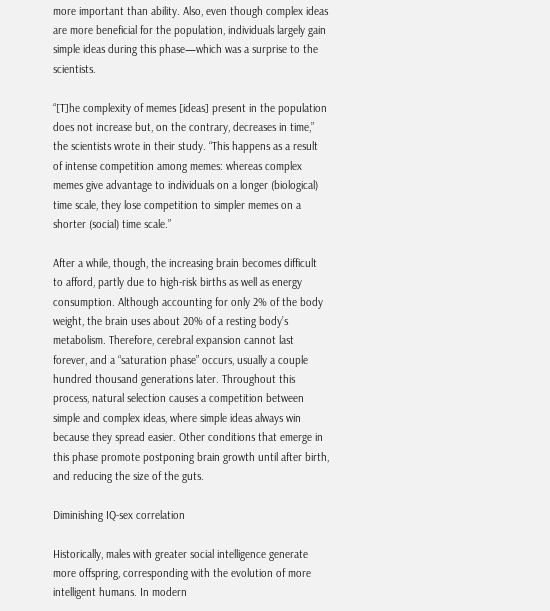more important than ability. Also, even though complex ideas are more beneficial for the population, individuals largely gain simple ideas during this phase—which was a surprise to the scientists.

“[T]he complexity of memes [ideas] present in the population does not increase but, on the contrary, decreases in time,” the scientists wrote in their study. “This happens as a result of intense competition among memes: whereas complex memes give advantage to individuals on a longer (biological) time scale, they lose competition to simpler memes on a shorter (social) time scale.”

After a while, though, the increasing brain becomes difficult to afford, partly due to high-risk births as well as energy consumption. Although accounting for only 2% of the body weight, the brain uses about 20% of a resting body’s metabolism. Therefore, cerebral expansion cannot last forever, and a “saturation phase” occurs, usually a couple hundred thousand generations later. Throughout this process, natural selection causes a competition between simple and complex ideas, where simple ideas always win because they spread easier. Other conditions that emerge in this phase promote postponing brain growth until after birth, and reducing the size of the guts.

Diminishing IQ-sex correlation

Historically, males with greater social intelligence generate more offspring, corresponding with the evolution of more intelligent humans. In modern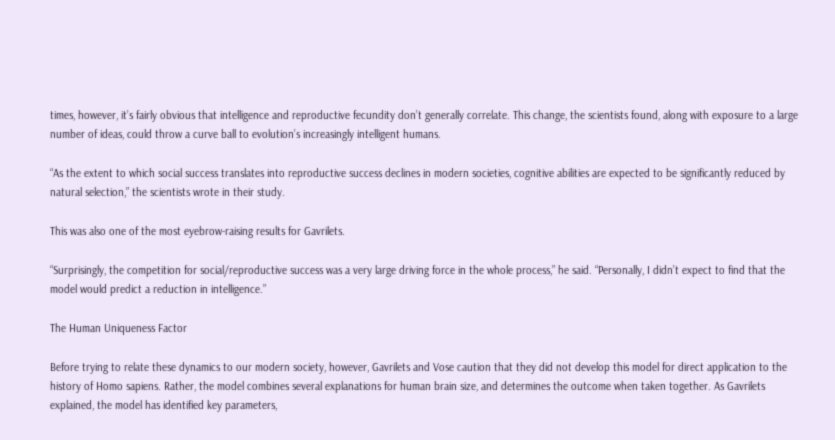times, however, it’s fairly obvious that intelligence and reproductive fecundity don’t generally correlate. This change, the scientists found, along with exposure to a large number of ideas, could throw a curve ball to evolution’s increasingly intelligent humans.

“As the extent to which social success translates into reproductive success declines in modern societies, cognitive abilities are expected to be significantly reduced by natural selection,” the scientists wrote in their study.

This was also one of the most eyebrow-raising results for Gavrilets.

“Surprisingly, the competition for social/reproductive success was a very large driving force in the whole process,” he said. “Personally, I didn’t expect to find that the model would predict a reduction in intelligence.”

The Human Uniqueness Factor

Before trying to relate these dynamics to our modern society, however, Gavrilets and Vose caution that they did not develop this model for direct application to the history of Homo sapiens. Rather, the model combines several explanations for human brain size, and determines the outcome when taken together. As Gavrilets explained, the model has identified key parameters,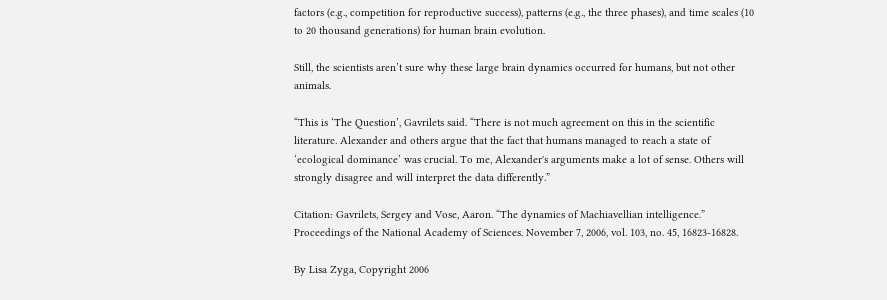factors (e.g., competition for reproductive success), patterns (e.g., the three phases), and time scales (10 to 20 thousand generations) for human brain evolution.

Still, the scientists aren’t sure why these large brain dynamics occurred for humans, but not other animals.

“This is ‘The Question’, Gavrilets said. “There is not much agreement on this in the scientific literature. Alexander and others argue that the fact that humans managed to reach a state of ‘ecological dominance’ was crucial. To me, Alexander's arguments make a lot of sense. Others will strongly disagree and will interpret the data differently.”

Citation: Gavrilets, Sergey and Vose, Aaron. “The dynamics of Machiavellian intelligence.” Proceedings of the National Academy of Sciences. November 7, 2006, vol. 103, no. 45, 16823-16828.

By Lisa Zyga, Copyright 2006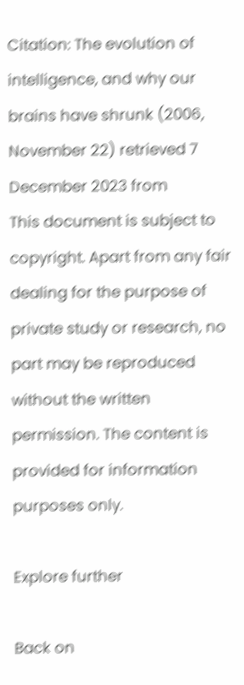Citation: The evolution of intelligence, and why our brains have shrunk (2006, November 22) retrieved 7 December 2023 from
This document is subject to copyright. Apart from any fair dealing for the purpose of private study or research, no part may be reproduced without the written permission. The content is provided for information purposes only.

Explore further

Back on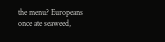the menu? Europeans once ate seaweed,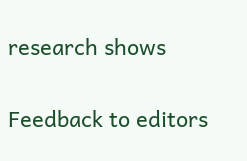research shows


Feedback to editors